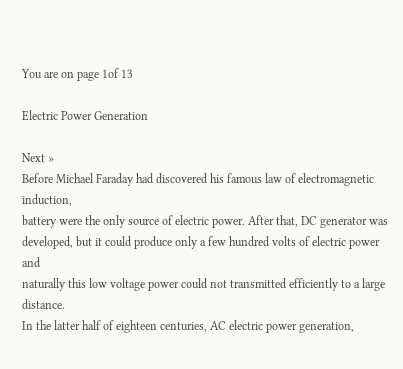You are on page 1of 13

Electric Power Generation

Next »
Before Michael Faraday had discovered his famous law of electromagnetic induction,
battery were the only source of electric power. After that, DC generator was
developed, but it could produce only a few hundred volts of electric power and
naturally this low voltage power could not transmitted efficiently to a large distance.
In the latter half of eighteen centuries, AC electric power generation,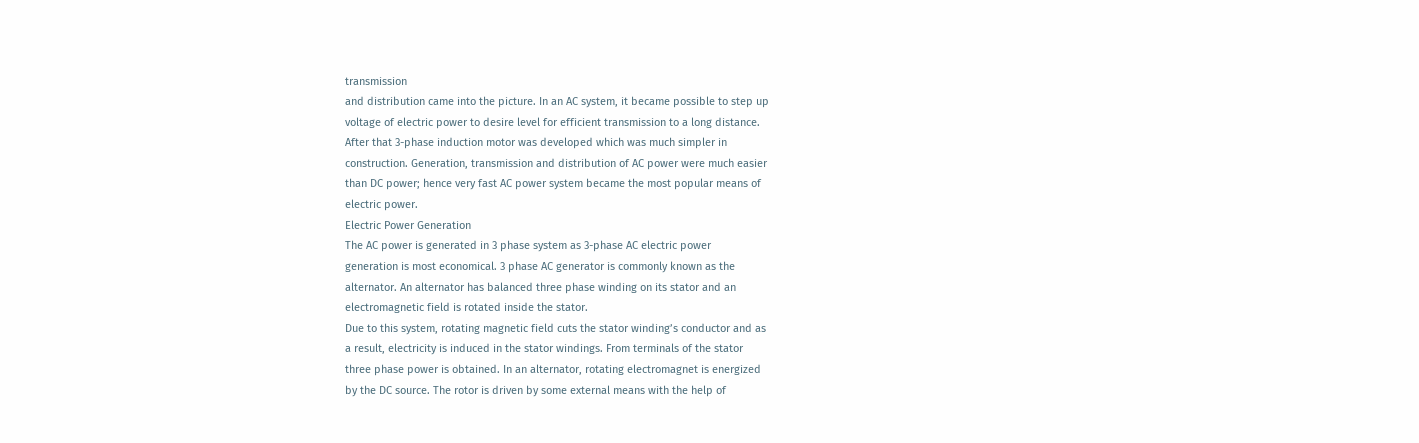transmission
and distribution came into the picture. In an AC system, it became possible to step up
voltage of electric power to desire level for efficient transmission to a long distance.
After that 3-phase induction motor was developed which was much simpler in
construction. Generation, transmission and distribution of AC power were much easier
than DC power; hence very fast AC power system became the most popular means of
electric power.
Electric Power Generation
The AC power is generated in 3 phase system as 3-phase AC electric power
generation is most economical. 3 phase AC generator is commonly known as the
alternator. An alternator has balanced three phase winding on its stator and an
electromagnetic field is rotated inside the stator.
Due to this system, rotating magnetic field cuts the stator winding’s conductor and as
a result, electricity is induced in the stator windings. From terminals of the stator
three phase power is obtained. In an alternator, rotating electromagnet is energized
by the DC source. The rotor is driven by some external means with the help of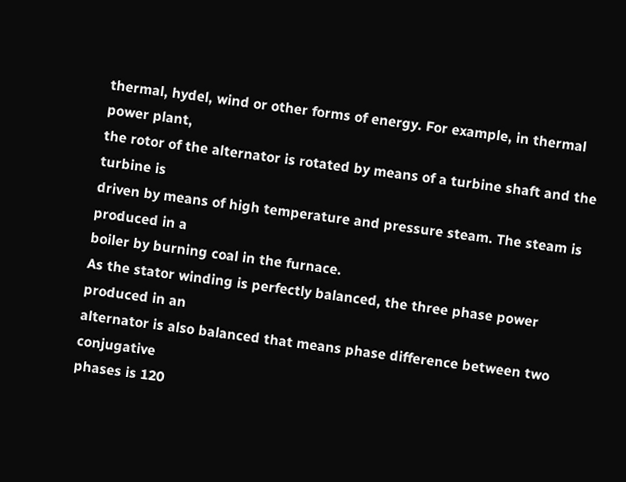thermal, hydel, wind or other forms of energy. For example, in thermal power plant,
the rotor of the alternator is rotated by means of a turbine shaft and the turbine is
driven by means of high temperature and pressure steam. The steam is produced in a
boiler by burning coal in the furnace.
As the stator winding is perfectly balanced, the three phase power produced in an
alternator is also balanced that means phase difference between two conjugative
phases is 120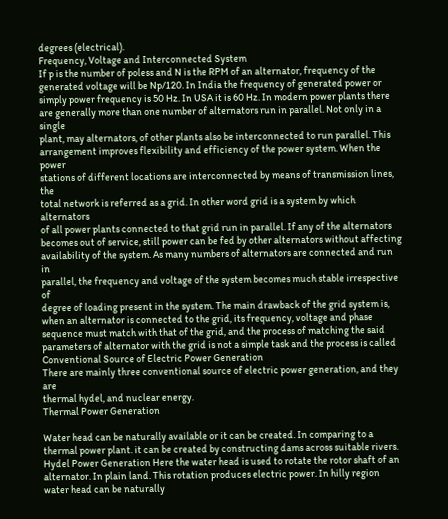degrees (electrical).
Frequency, Voltage and Interconnected System
If p is the number of poless and N is the RPM of an alternator, frequency of the
generated voltage will be Np/120. In India the frequency of generated power or
simply power frequency is 50 Hz. In USA it is 60 Hz. In modern power plants there
are generally more than one number of alternators run in parallel. Not only in a single
plant, may alternators, of other plants also be interconnected to run parallel. This
arrangement improves flexibility and efficiency of the power system. When the power
stations of different locations are interconnected by means of transmission lines, the
total network is referred as a grid. In other word grid is a system by which alternators
of all power plants connected to that grid run in parallel. If any of the alternators
becomes out of service, still power can be fed by other alternators without affecting
availability of the system. As many numbers of alternators are connected and run in
parallel, the frequency and voltage of the system becomes much stable irrespective of
degree of loading present in the system. The main drawback of the grid system is,
when an alternator is connected to the grid, its frequency, voltage and phase
sequence must match with that of the grid, and the process of matching the said
parameters of alternator with the grid is not a simple task and the process is called
Conventional Source of Electric Power Generation
There are mainly three conventional source of electric power generation, and they are
thermal hydel, and nuclear energy.
Thermal Power Generation

Water head can be naturally available or it can be created. In comparing to a thermal power plant. it can be created by constructing dams across suitable rivers. Hydel Power Generation Here the water head is used to rotate the rotor shaft of an alternator. In plain land. This rotation produces electric power. In hilly region water head can be naturally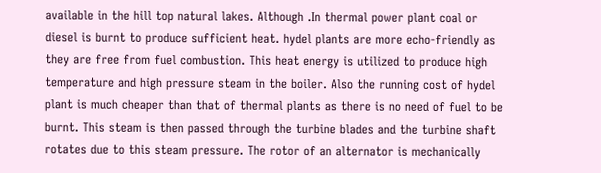available in the hill top natural lakes. Although .In thermal power plant coal or diesel is burnt to produce sufficient heat. hydel plants are more echo-friendly as they are free from fuel combustion. This heat energy is utilized to produce high temperature and high pressure steam in the boiler. Also the running cost of hydel plant is much cheaper than that of thermal plants as there is no need of fuel to be burnt. This steam is then passed through the turbine blades and the turbine shaft rotates due to this steam pressure. The rotor of an alternator is mechanically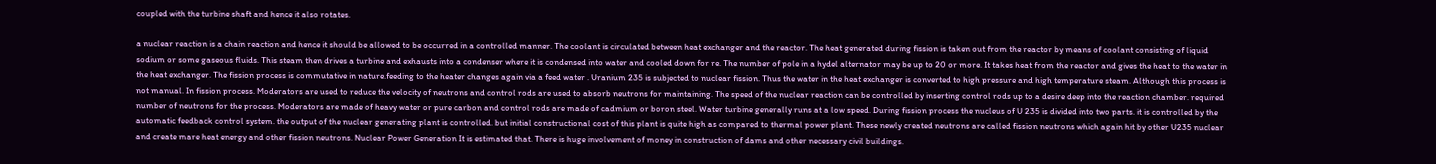coupled with the turbine shaft and hence it also rotates.

a nuclear reaction is a chain reaction and hence it should be allowed to be occurred in a controlled manner. The coolant is circulated between heat exchanger and the reactor. The heat generated during fission is taken out from the reactor by means of coolant consisting of liquid sodium or some gaseous fluids. This steam then drives a turbine and exhausts into a condenser where it is condensed into water and cooled down for re. The number of pole in a hydel alternator may be up to 20 or more. It takes heat from the reactor and gives the heat to the water in the heat exchanger. The fission process is commutative in nature.feeding to the heater changes again via a feed water . Uranium 235 is subjected to nuclear fission. Thus the water in the heat exchanger is converted to high pressure and high temperature steam. Although this process is not manual. In fission process. Moderators are used to reduce the velocity of neutrons and control rods are used to absorb neutrons for maintaining. The speed of the nuclear reaction can be controlled by inserting control rods up to a desire deep into the reaction chamber. required number of neutrons for the process. Moderators are made of heavy water or pure carbon and control rods are made of cadmium or boron steel. Water turbine generally runs at a low speed. During fission process the nucleus of U 235 is divided into two parts. it is controlled by the automatic feedback control system. the output of the nuclear generating plant is controlled. but initial constructional cost of this plant is quite high as compared to thermal power plant. These newly created neutrons are called fission neutrons which again hit by other U235 nuclear and create mare heat energy and other fission neutrons. Nuclear Power Generation It is estimated that. There is huge involvement of money in construction of dams and other necessary civil buildings.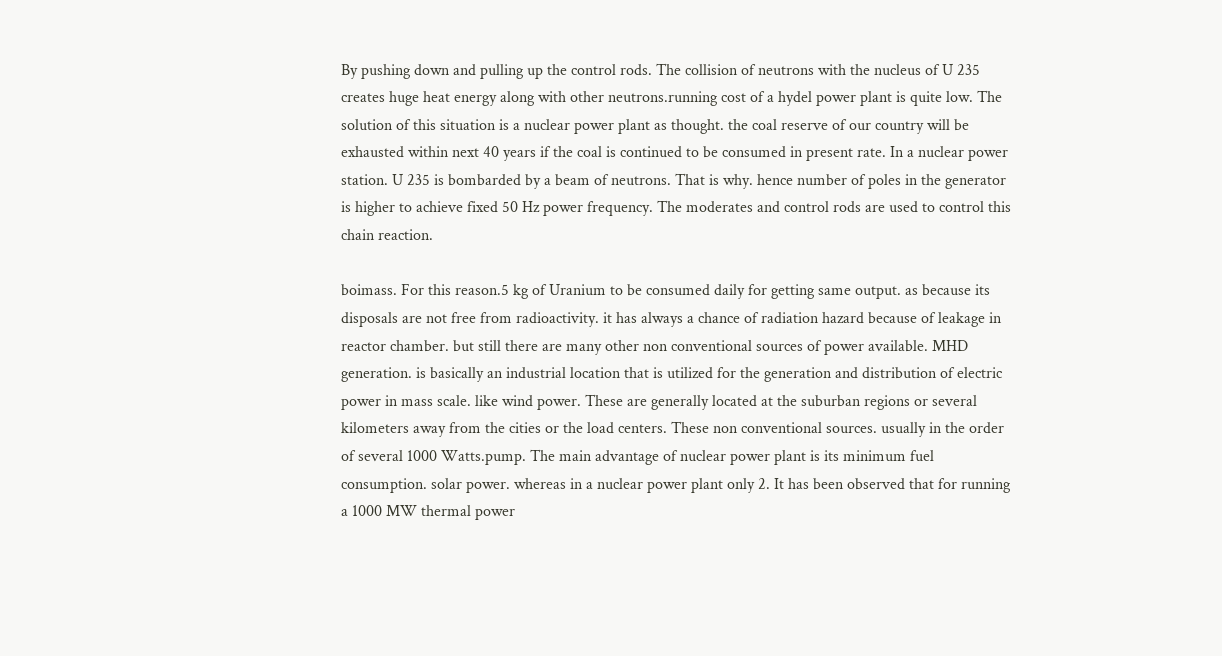By pushing down and pulling up the control rods. The collision of neutrons with the nucleus of U 235 creates huge heat energy along with other neutrons.running cost of a hydel power plant is quite low. The solution of this situation is a nuclear power plant as thought. the coal reserve of our country will be exhausted within next 40 years if the coal is continued to be consumed in present rate. In a nuclear power station. U 235 is bombarded by a beam of neutrons. That is why. hence number of poles in the generator is higher to achieve fixed 50 Hz power frequency. The moderates and control rods are used to control this chain reaction.

boimass. For this reason.5 kg of Uranium to be consumed daily for getting same output. as because its disposals are not free from radioactivity. it has always a chance of radiation hazard because of leakage in reactor chamber. but still there are many other non conventional sources of power available. MHD generation. is basically an industrial location that is utilized for the generation and distribution of electric power in mass scale. like wind power. These are generally located at the suburban regions or several kilometers away from the cities or the load centers. These non conventional sources. usually in the order of several 1000 Watts.pump. The main advantage of nuclear power plant is its minimum fuel consumption. solar power. whereas in a nuclear power plant only 2. It has been observed that for running a 1000 MW thermal power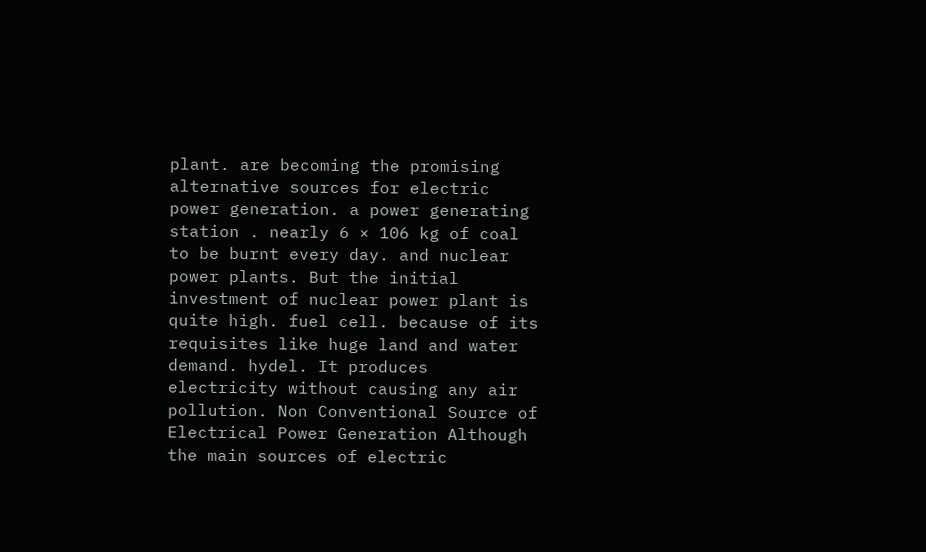plant. are becoming the promising alternative sources for electric power generation. a power generating station . nearly 6 × 106 kg of coal to be burnt every day. and nuclear power plants. But the initial investment of nuclear power plant is quite high. fuel cell. because of its requisites like huge land and water demand. hydel. It produces electricity without causing any air pollution. Non Conventional Source of Electrical Power Generation Although the main sources of electric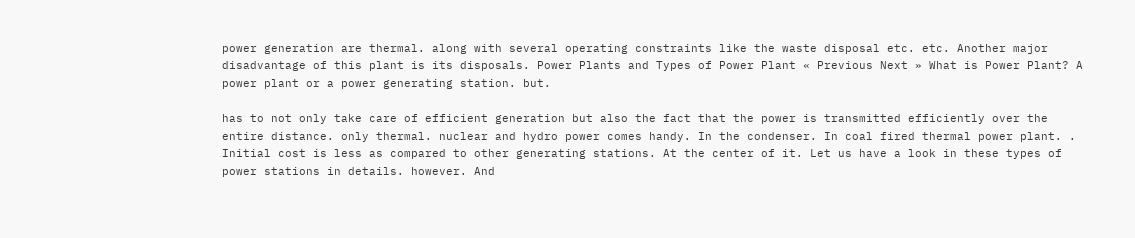power generation are thermal. along with several operating constraints like the waste disposal etc. etc. Another major disadvantage of this plant is its disposals. Power Plants and Types of Power Plant « Previous Next » What is Power Plant? A power plant or a power generating station. but.

has to not only take care of efficient generation but also the fact that the power is transmitted efficiently over the entire distance. only thermal. nuclear and hydro power comes handy. In the condenser. In coal fired thermal power plant. . Initial cost is less as compared to other generating stations. At the center of it. Let us have a look in these types of power stations in details. however. And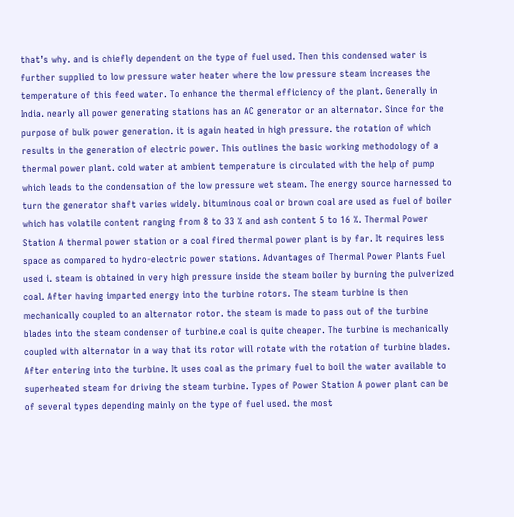that’s why. and is chiefly dependent on the type of fuel used. Then this condensed water is further supplied to low pressure water heater where the low pressure steam increases the temperature of this feed water. To enhance the thermal efficiency of the plant. Generally in India. nearly all power generating stations has an AC generator or an alternator. Since for the purpose of bulk power generation. it is again heated in high pressure. the rotation of which results in the generation of electric power. This outlines the basic working methodology of a thermal power plant. cold water at ambient temperature is circulated with the help of pump which leads to the condensation of the low pressure wet steam. The energy source harnessed to turn the generator shaft varies widely. bituminous coal or brown coal are used as fuel of boiler which has volatile content ranging from 8 to 33 % and ash content 5 to 16 %. Thermal Power Station A thermal power station or a coal fired thermal power plant is by far. It requires less space as compared to hydro-electric power stations. Advantages of Thermal Power Plants Fuel used i. steam is obtained in very high pressure inside the steam boiler by burning the pulverized coal. After having imparted energy into the turbine rotors. The steam turbine is then mechanically coupled to an alternator rotor. the steam is made to pass out of the turbine blades into the steam condenser of turbine.e coal is quite cheaper. The turbine is mechanically coupled with alternator in a way that its rotor will rotate with the rotation of turbine blades. After entering into the turbine. It uses coal as the primary fuel to boil the water available to superheated steam for driving the steam turbine. Types of Power Station A power plant can be of several types depending mainly on the type of fuel used. the most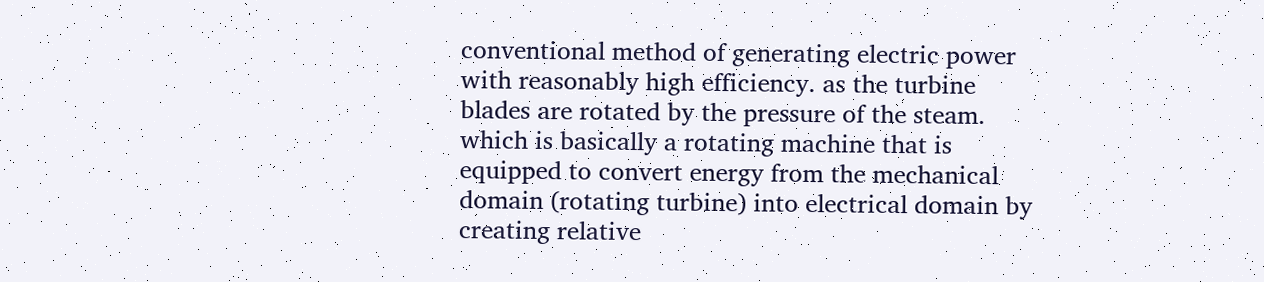conventional method of generating electric power with reasonably high efficiency. as the turbine blades are rotated by the pressure of the steam. which is basically a rotating machine that is equipped to convert energy from the mechanical domain (rotating turbine) into electrical domain by creating relative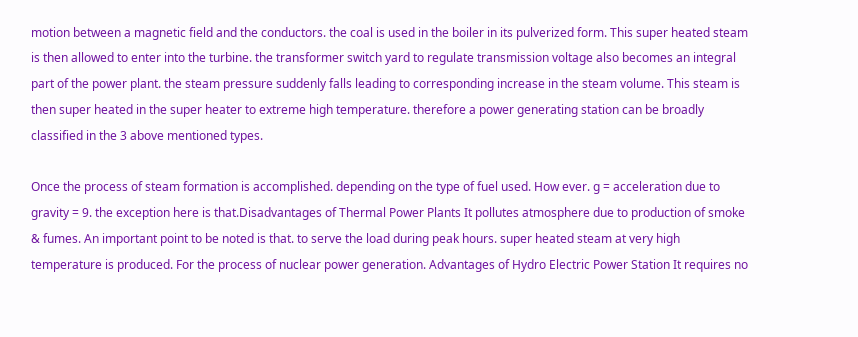motion between a magnetic field and the conductors. the coal is used in the boiler in its pulverized form. This super heated steam is then allowed to enter into the turbine. the transformer switch yard to regulate transmission voltage also becomes an integral part of the power plant. the steam pressure suddenly falls leading to corresponding increase in the steam volume. This steam is then super heated in the super heater to extreme high temperature. therefore a power generating station can be broadly classified in the 3 above mentioned types.

Once the process of steam formation is accomplished. depending on the type of fuel used. How ever. g = acceleration due to gravity = 9. the exception here is that.Disadvantages of Thermal Power Plants It pollutes atmosphere due to production of smoke & fumes. An important point to be noted is that. to serve the load during peak hours. super heated steam at very high temperature is produced. For the process of nuclear power generation. Advantages of Hydro Electric Power Station It requires no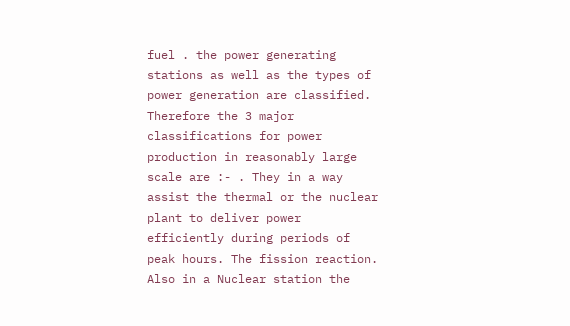fuel . the power generating stations as well as the types of power generation are classified. Therefore the 3 major classifications for power production in reasonably large scale are :- . They in a way assist the thermal or the nuclear plant to deliver power efficiently during periods of peak hours. The fission reaction. Also in a Nuclear station the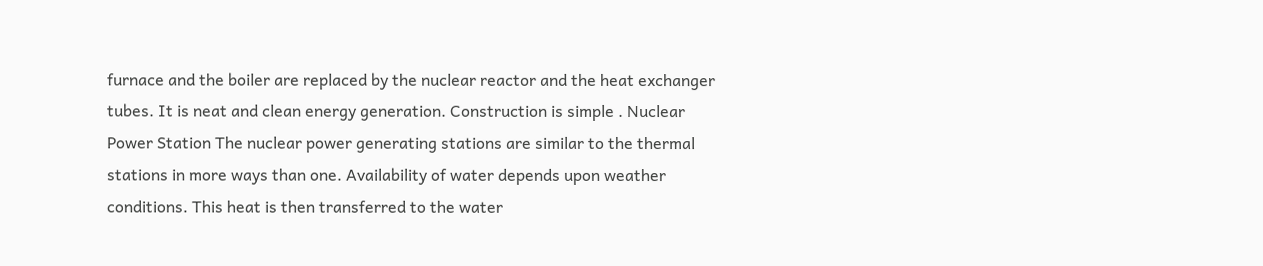furnace and the boiler are replaced by the nuclear reactor and the heat exchanger tubes. It is neat and clean energy generation. Construction is simple . Nuclear Power Station The nuclear power generating stations are similar to the thermal stations in more ways than one. Availability of water depends upon weather conditions. This heat is then transferred to the water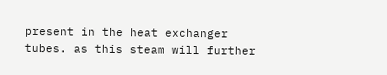present in the heat exchanger tubes. as this steam will further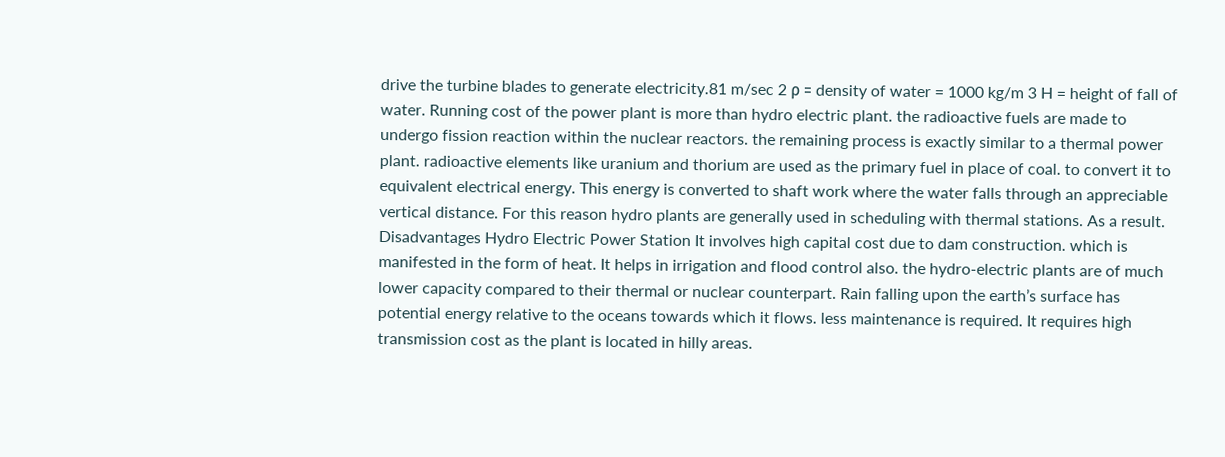drive the turbine blades to generate electricity.81 m/sec 2 ρ = density of water = 1000 kg/m 3 H = height of fall of water. Running cost of the power plant is more than hydro electric plant. the radioactive fuels are made to undergo fission reaction within the nuclear reactors. the remaining process is exactly similar to a thermal power plant. radioactive elements like uranium and thorium are used as the primary fuel in place of coal. to convert it to equivalent electrical energy. This energy is converted to shaft work where the water falls through an appreciable vertical distance. For this reason hydro plants are generally used in scheduling with thermal stations. As a result. Disadvantages Hydro Electric Power Station It involves high capital cost due to dam construction. which is manifested in the form of heat. It helps in irrigation and flood control also. the hydro-electric plants are of much lower capacity compared to their thermal or nuclear counterpart. Rain falling upon the earth’s surface has potential energy relative to the oceans towards which it flows. less maintenance is required. It requires high transmission cost as the plant is located in hilly areas.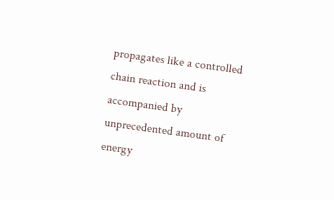propagates like a controlled chain reaction and is accompanied by unprecedented amount of energy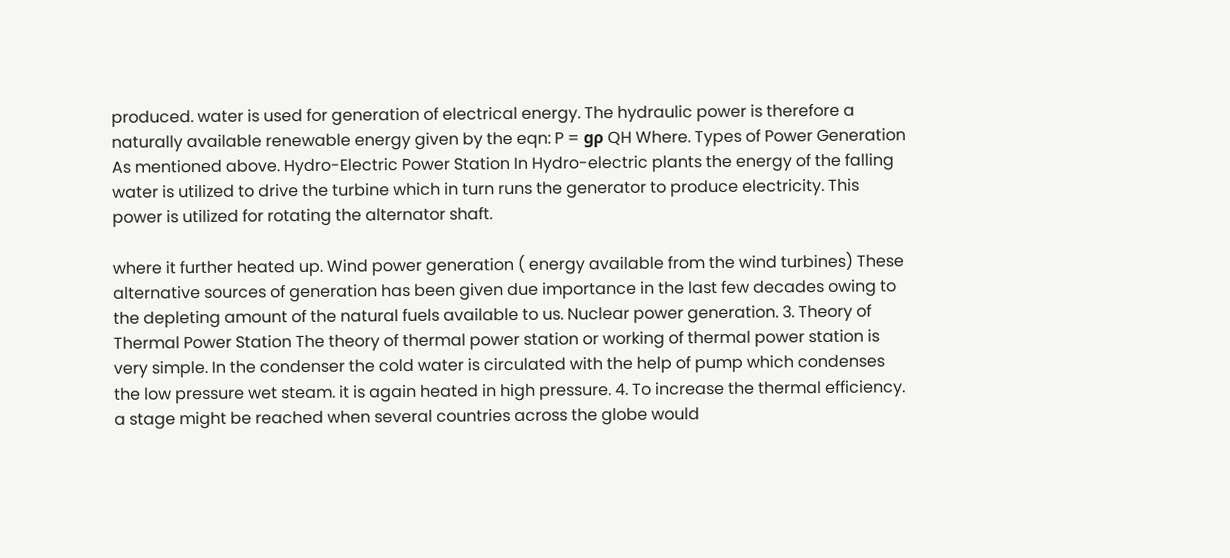produced. water is used for generation of electrical energy. The hydraulic power is therefore a naturally available renewable energy given by the eqn: P = gρ QH Where. Types of Power Generation As mentioned above. Hydro-Electric Power Station In Hydro-electric plants the energy of the falling water is utilized to drive the turbine which in turn runs the generator to produce electricity. This power is utilized for rotating the alternator shaft.

where it further heated up. Wind power generation ( energy available from the wind turbines) These alternative sources of generation has been given due importance in the last few decades owing to the depleting amount of the natural fuels available to us. Nuclear power generation. 3. Theory of Thermal Power Station The theory of thermal power station or working of thermal power station is very simple. In the condenser the cold water is circulated with the help of pump which condenses the low pressure wet steam. it is again heated in high pressure. 4. To increase the thermal efficiency. a stage might be reached when several countries across the globe would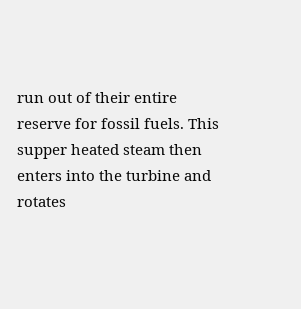run out of their entire reserve for fossil fuels. This supper heated steam then enters into the turbine and rotates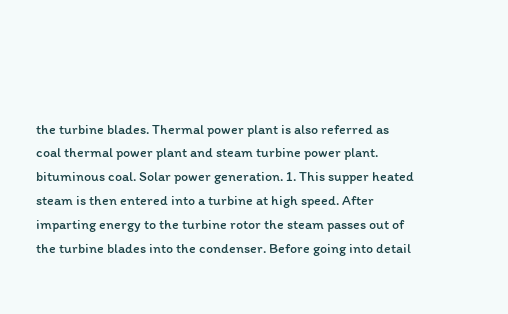the turbine blades. Thermal power plant is also referred as coal thermal power plant and steam turbine power plant. bituminous coal. Solar power generation. 1. This supper heated steam is then entered into a turbine at high speed. After imparting energy to the turbine rotor the steam passes out of the turbine blades into the condenser. Before going into detail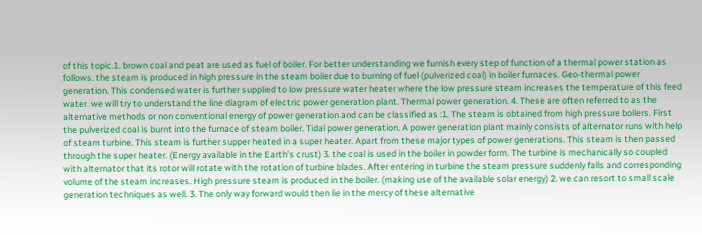of this topic.1. brown coal and peat are used as fuel of boiler. For better understanding we furnish every step of function of a thermal power station as follows. the steam is produced in high pressure in the steam boiler due to burning of fuel (pulverized coal) in boiler furnaces. Geo-thermal power generation. This condensed water is further supplied to low pressure water heater where the low pressure steam increases the temperature of this feed water. we will try to understand the line diagram of electric power generation plant. Thermal power generation. 4. These are often referred to as the alternative methods or non conventional energy of power generation and can be classified as :1. The steam is obtained from high pressure boilers. First the pulverized coal is burnt into the furnace of steam boiler. Tidal power generation. A power generation plant mainly consists of alternator runs with help of steam turbine. This steam is further supper heated in a super heater. Apart from these major types of power generations. This steam is then passed through the super heater. (Energy available in the Earth’s crust) 3. the coal is used in the boiler in powder form. The turbine is mechanically so coupled with alternator that its rotor will rotate with the rotation of turbine blades. After entering in turbine the steam pressure suddenly falls and corresponding volume of the steam increases. High pressure steam is produced in the boiler. (making use of the available solar energy) 2. we can resort to small scale generation techniques as well. 3. The only way forward would then lie in the mercy of these alternative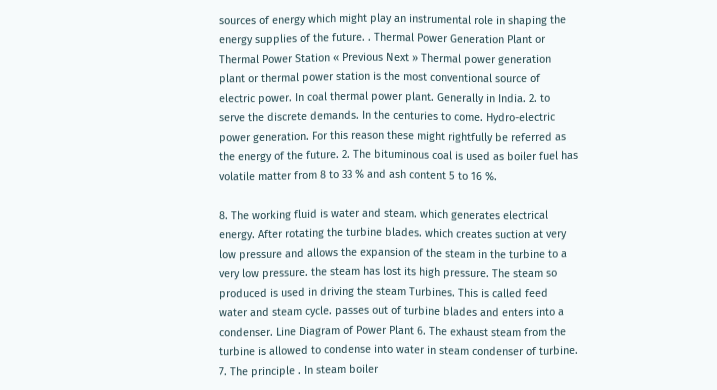sources of energy which might play an instrumental role in shaping the energy supplies of the future. . Thermal Power Generation Plant or Thermal Power Station « Previous Next » Thermal power generation plant or thermal power station is the most conventional source of electric power. In coal thermal power plant. Generally in India. 2. to serve the discrete demands. In the centuries to come. Hydro-electric power generation. For this reason these might rightfully be referred as the energy of the future. 2. The bituminous coal is used as boiler fuel has volatile matter from 8 to 33 % and ash content 5 to 16 %.

8. The working fluid is water and steam. which generates electrical energy. After rotating the turbine blades. which creates suction at very low pressure and allows the expansion of the steam in the turbine to a very low pressure. the steam has lost its high pressure. The steam so produced is used in driving the steam Turbines. This is called feed water and steam cycle. passes out of turbine blades and enters into a condenser. Line Diagram of Power Plant 6. The exhaust steam from the turbine is allowed to condense into water in steam condenser of turbine. 7. The principle . In steam boiler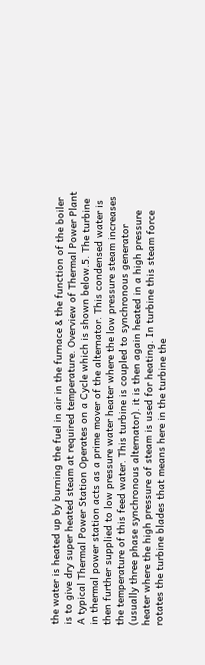the water is heated up by burning the fuel in air in the furnace & the function of the boiler is to give dry super heated steam at required temperature. Overview of Thermal Power Plant A typical Thermal Power Station Operates on a Cycle which is shown below.5. The turbine in thermal power station acts as a prime mover of the alternator. This condensed water is then further supplied to low pressure water heater where the low pressure steam increases the temperature of this feed water. This turbine is coupled to synchronous generator (usually three phase synchronous alternator). it is then again heated in a high pressure heater where the high pressure of steam is used for heating. In turbine this steam force rotates the turbine blades that means here in the turbine the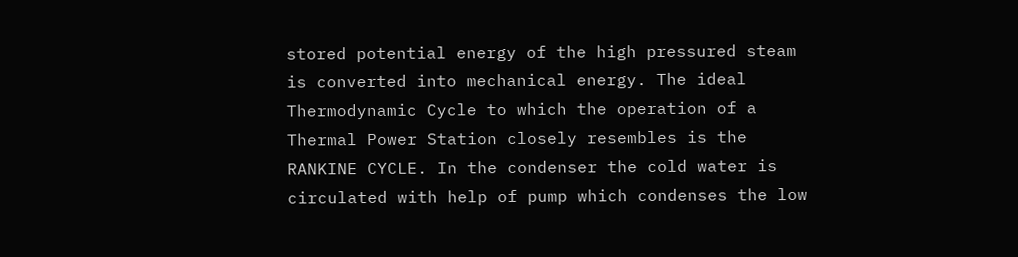stored potential energy of the high pressured steam is converted into mechanical energy. The ideal Thermodynamic Cycle to which the operation of a Thermal Power Station closely resembles is the RANKINE CYCLE. In the condenser the cold water is circulated with help of pump which condenses the low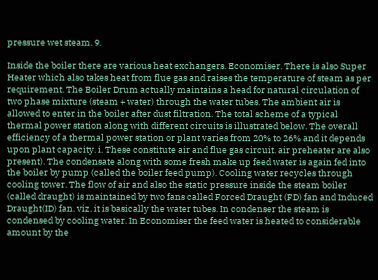pressure wet steam. 9.

Inside the boiler there are various heat exchangers. Economiser. There is also Super Heater which also takes heat from flue gas and raises the temperature of steam as per requirement. The Boiler Drum actually maintains a head for natural circulation of two phase mixture (steam + water) through the water tubes. The ambient air is allowed to enter in the boiler after dust filtration. The total scheme of a typical thermal power station along with different circuits is illustrated below. The overall efficiency of a thermal power station or plant varies from 20% to 26% and it depends upon plant capacity. i. These constitute air and flue gas circuit. air preheater are also present). The condensate along with some fresh make up feed water is again fed into the boiler by pump (called the boiler feed pump). Cooling water recycles through cooling tower. The flow of air and also the static pressure inside the steam boiler (called draught) is maintained by two fans called Forced Draught (FD) fan and Induced Draught(ID) fan. viz. it is basically the water tubes. In condenser the steam is condensed by cooling water. In Economiser the feed water is heated to considerable amount by the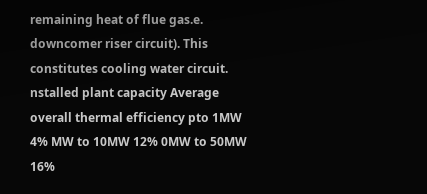remaining heat of flue gas.e. downcomer riser circuit). This constitutes cooling water circuit. nstalled plant capacity Average overall thermal efficiency pto 1MW 4% MW to 10MW 12% 0MW to 50MW 16%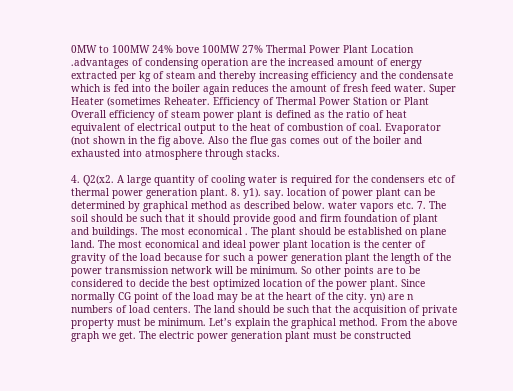0MW to 100MW 24% bove 100MW 27% Thermal Power Plant Location .advantages of condensing operation are the increased amount of energy extracted per kg of steam and thereby increasing efficiency and the condensate which is fed into the boiler again reduces the amount of fresh feed water. Super Heater (sometimes Reheater. Efficiency of Thermal Power Station or Plant Overall efficiency of steam power plant is defined as the ratio of heat equivalent of electrical output to the heat of combustion of coal. Evaporator (not shown in the fig above. Also the flue gas comes out of the boiler and exhausted into atmosphere through stacks.

4. Q2(x2. A large quantity of cooling water is required for the condensers etc of thermal power generation plant. 8. y1). say. location of power plant can be determined by graphical method as described below. water vapors etc. 7. The soil should be such that it should provide good and firm foundation of plant and buildings. The most economical . The plant should be established on plane land. The most economical and ideal power plant location is the center of gravity of the load because for such a power generation plant the length of the power transmission network will be minimum. So other points are to be considered to decide the best optimized location of the power plant. Since normally CG point of the load may be at the heart of the city. yn) are n numbers of load centers. The land should be such that the acquisition of private property must be minimum. Let’s explain the graphical method. From the above graph we get. The electric power generation plant must be constructed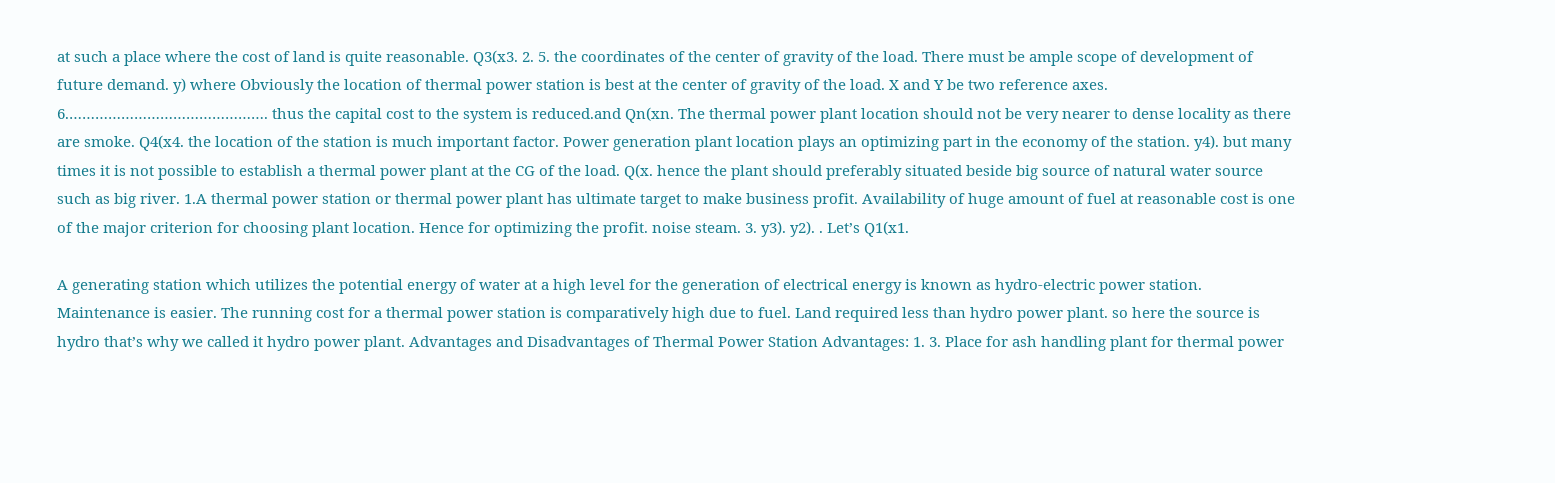at such a place where the cost of land is quite reasonable. Q3(x3. 2. 5. the coordinates of the center of gravity of the load. There must be ample scope of development of future demand. y) where Obviously the location of thermal power station is best at the center of gravity of the load. X and Y be two reference axes. 6.………………………………………. thus the capital cost to the system is reduced.and Qn(xn. The thermal power plant location should not be very nearer to dense locality as there are smoke. Q4(x4. the location of the station is much important factor. Power generation plant location plays an optimizing part in the economy of the station. y4). but many times it is not possible to establish a thermal power plant at the CG of the load. Q(x. hence the plant should preferably situated beside big source of natural water source such as big river. 1.A thermal power station or thermal power plant has ultimate target to make business profit. Availability of huge amount of fuel at reasonable cost is one of the major criterion for choosing plant location. Hence for optimizing the profit. noise steam. 3. y3). y2). . Let’s Q1(x1.

A generating station which utilizes the potential energy of water at a high level for the generation of electrical energy is known as hydro-electric power station. Maintenance is easier. The running cost for a thermal power station is comparatively high due to fuel. Land required less than hydro power plant. so here the source is hydro that’s why we called it hydro power plant. Advantages and Disadvantages of Thermal Power Station Advantages: 1. 3. Place for ash handling plant for thermal power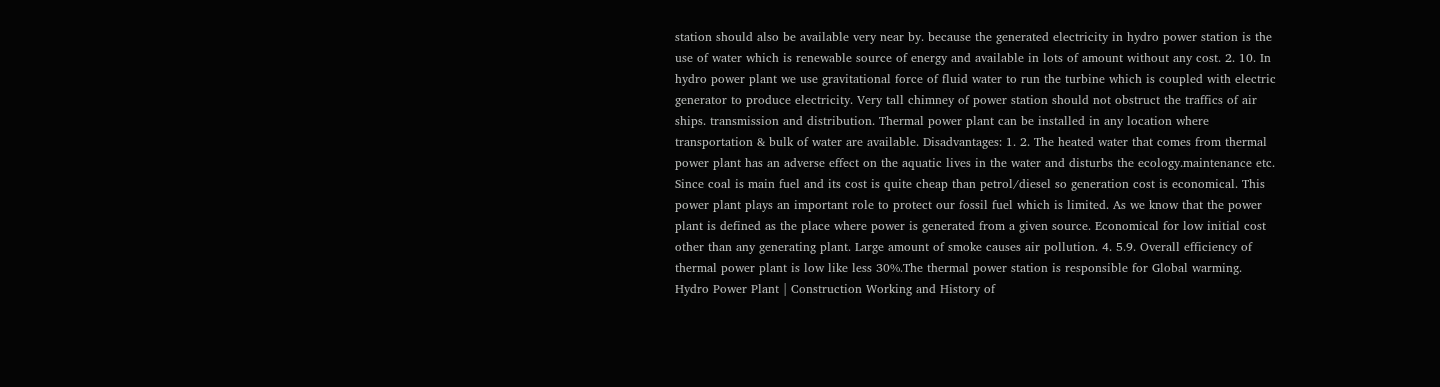station should also be available very near by. because the generated electricity in hydro power station is the use of water which is renewable source of energy and available in lots of amount without any cost. 2. 10. In hydro power plant we use gravitational force of fluid water to run the turbine which is coupled with electric generator to produce electricity. Very tall chimney of power station should not obstruct the traffics of air ships. transmission and distribution. Thermal power plant can be installed in any location where transportation & bulk of water are available. Disadvantages: 1. 2. The heated water that comes from thermal power plant has an adverse effect on the aquatic lives in the water and disturbs the ecology.maintenance etc. Since coal is main fuel and its cost is quite cheap than petrol/diesel so generation cost is economical. This power plant plays an important role to protect our fossil fuel which is limited. As we know that the power plant is defined as the place where power is generated from a given source. Economical for low initial cost other than any generating plant. Large amount of smoke causes air pollution. 4. 5.9. Overall efficiency of thermal power plant is low like less 30%.The thermal power station is responsible for Global warming. Hydro Power Plant | Construction Working and History of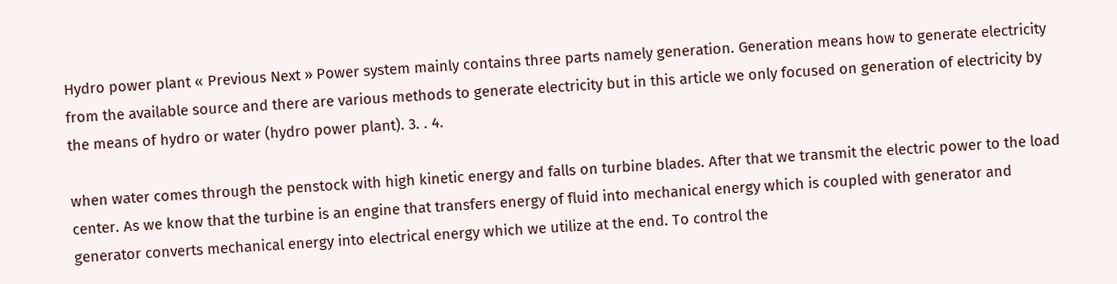Hydro power plant « Previous Next » Power system mainly contains three parts namely generation. Generation means how to generate electricity from the available source and there are various methods to generate electricity but in this article we only focused on generation of electricity by the means of hydro or water (hydro power plant). 3. . 4.

when water comes through the penstock with high kinetic energy and falls on turbine blades. After that we transmit the electric power to the load center. As we know that the turbine is an engine that transfers energy of fluid into mechanical energy which is coupled with generator and generator converts mechanical energy into electrical energy which we utilize at the end. To control the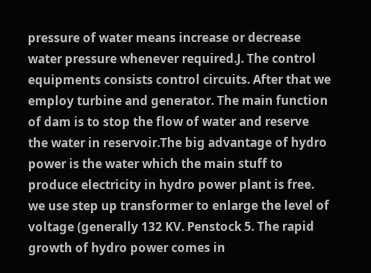pressure of water means increase or decrease water pressure whenever required.J. The control equipments consists control circuits. After that we employ turbine and generator. The main function of dam is to stop the flow of water and reserve the water in reservoir.The big advantage of hydro power is the water which the main stuff to produce electricity in hydro power plant is free. we use step up transformer to enlarge the level of voltage (generally 132 KV. Penstock 5. The rapid growth of hydro power comes in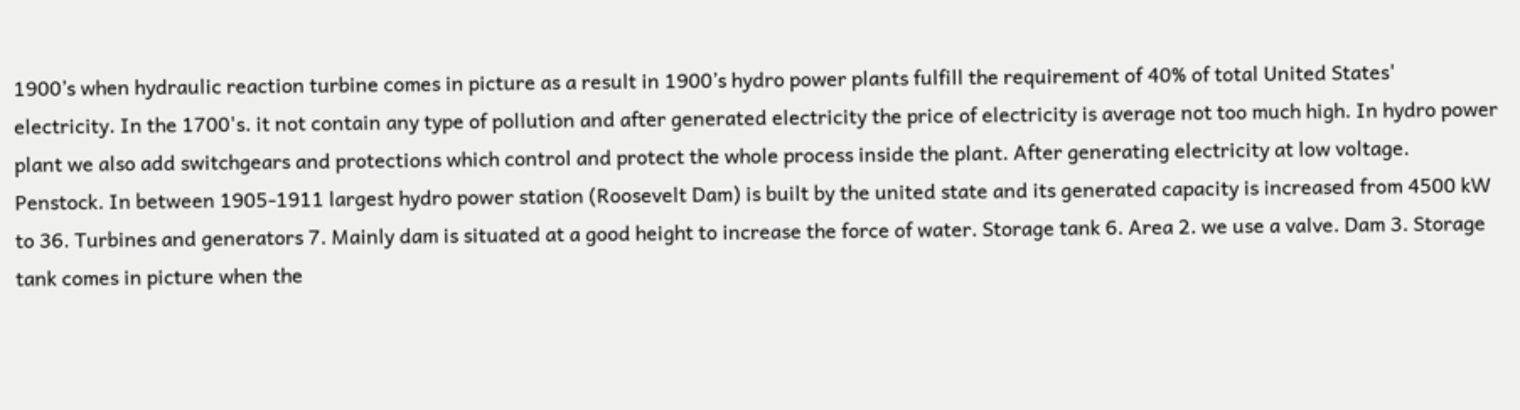1900’s when hydraulic reaction turbine comes in picture as a result in 1900’s hydro power plants fulfill the requirement of 40% of total United States' electricity. In the 1700's. it not contain any type of pollution and after generated electricity the price of electricity is average not too much high. In hydro power plant we also add switchgears and protections which control and protect the whole process inside the plant. After generating electricity at low voltage. Penstock. In between 1905-1911 largest hydro power station (Roosevelt Dam) is built by the united state and its generated capacity is increased from 4500 kW to 36. Turbines and generators 7. Mainly dam is situated at a good height to increase the force of water. Storage tank 6. Area 2. we use a valve. Dam 3. Storage tank comes in picture when the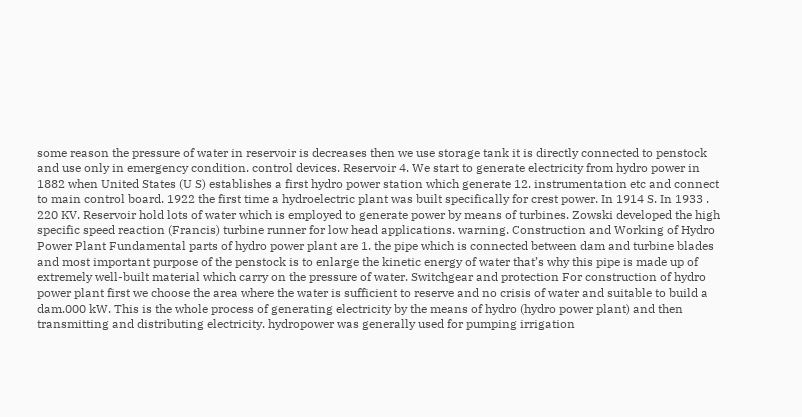some reason the pressure of water in reservoir is decreases then we use storage tank it is directly connected to penstock and use only in emergency condition. control devices. Reservoir 4. We start to generate electricity from hydro power in 1882 when United States (U S) establishes a first hydro power station which generate 12. instrumentation etc and connect to main control board. 1922 the first time a hydroelectric plant was built specifically for crest power. In 1914 S. In 1933 . 220 KV. Reservoir hold lots of water which is employed to generate power by means of turbines. Zowski developed the high specific speed reaction (Francis) turbine runner for low head applications. warning. Construction and Working of Hydro Power Plant Fundamental parts of hydro power plant are 1. the pipe which is connected between dam and turbine blades and most important purpose of the penstock is to enlarge the kinetic energy of water that’s why this pipe is made up of extremely well-built material which carry on the pressure of water. Switchgear and protection For construction of hydro power plant first we choose the area where the water is sufficient to reserve and no crisis of water and suitable to build a dam.000 kW. This is the whole process of generating electricity by the means of hydro (hydro power plant) and then transmitting and distributing electricity. hydropower was generally used for pumping irrigation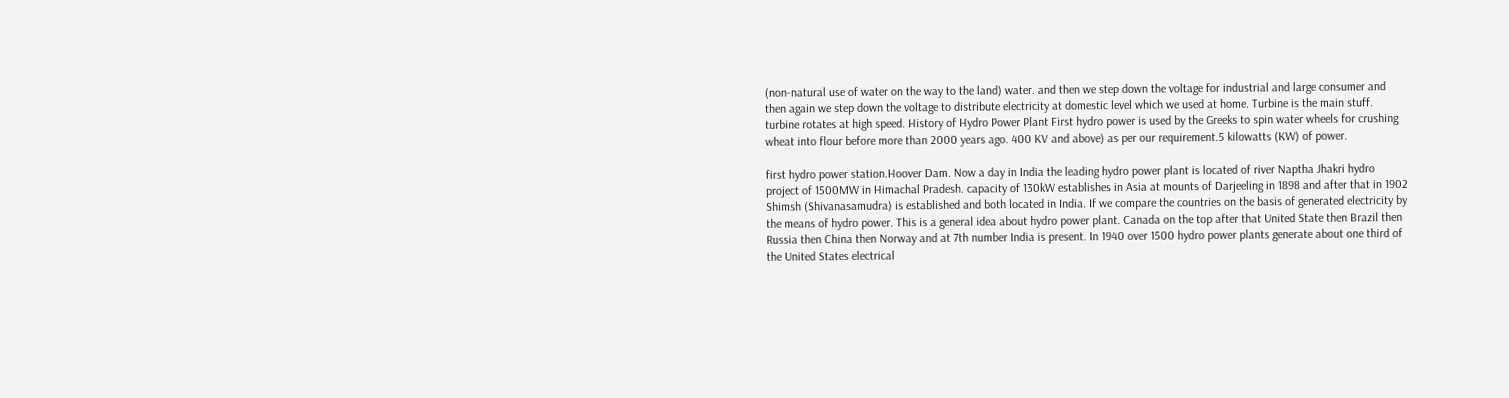(non-natural use of water on the way to the land) water. and then we step down the voltage for industrial and large consumer and then again we step down the voltage to distribute electricity at domestic level which we used at home. Turbine is the main stuff. turbine rotates at high speed. History of Hydro Power Plant First hydro power is used by the Greeks to spin water wheels for crushing wheat into flour before more than 2000 years ago. 400 KV and above) as per our requirement.5 kilowatts (KW) of power.

first hydro power station.Hoover Dam. Now a day in India the leading hydro power plant is located of river Naptha Jhakri hydro project of 1500MW in Himachal Pradesh. capacity of 130kW establishes in Asia at mounts of Darjeeling in 1898 and after that in 1902 Shimsh (Shivanasamudra) is established and both located in India. If we compare the countries on the basis of generated electricity by the means of hydro power. This is a general idea about hydro power plant. Canada on the top after that United State then Brazil then Russia then China then Norway and at 7th number India is present. In 1940 over 1500 hydro power plants generate about one third of the United States electrical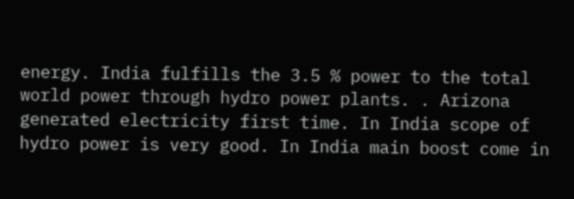energy. India fulfills the 3.5 % power to the total world power through hydro power plants. . Arizona generated electricity first time. In India scope of hydro power is very good. In India main boost come in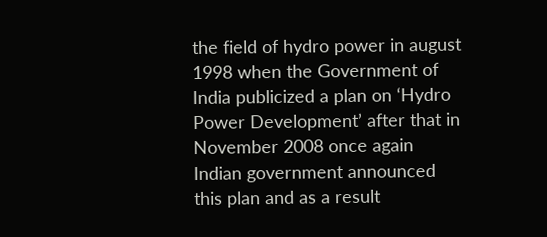the field of hydro power in august 1998 when the Government of India publicized a plan on ‘Hydro Power Development’ after that in November 2008 once again Indian government announced this plan and as a result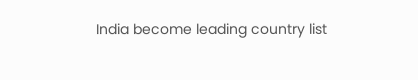India become leading country list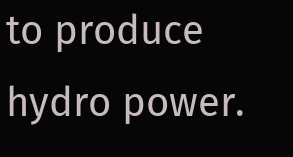to produce hydro power.